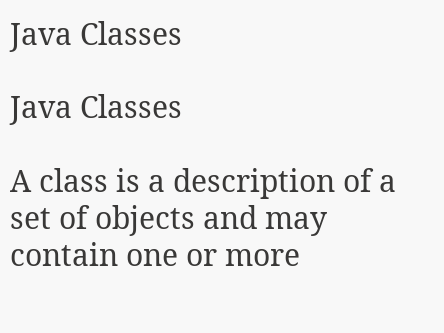Java Classes

Java Classes

A class is a description of a set of objects and may contain one or more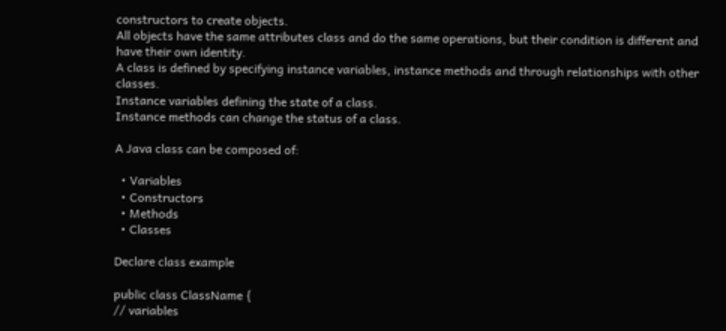constructors to create objects.
All objects have the same attributes class and do the same operations, but their condition is different and have their own identity.
A class is defined by specifying instance variables, instance methods and through relationships with other classes.
Instance variables defining the state of a class.
Instance methods can change the status of a class.

A Java class can be composed of:

  • Variables
  • Constructors
  • Methods
  • Classes

Declare class example

public class ClassName {
// variables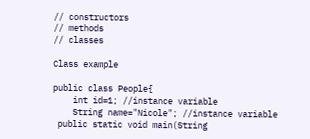// constructors
// methods
// classes

Class example

public class People{
    int id=1; //instance variable
    String name="Nicole"; //instance variable
 public static void main(String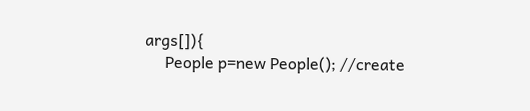args[]){
     People p=new People(); //create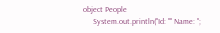object People
     System.out.println("Id: "" Name: ";